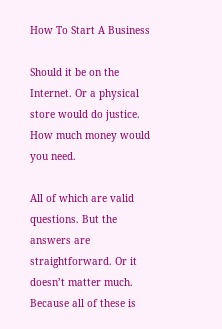How To Start A Business

Should it be on the Internet. Or a physical store would do justice. How much money would you need.

All of which are valid questions. But the answers are straightforward. Or it doesn’t matter much. Because all of these is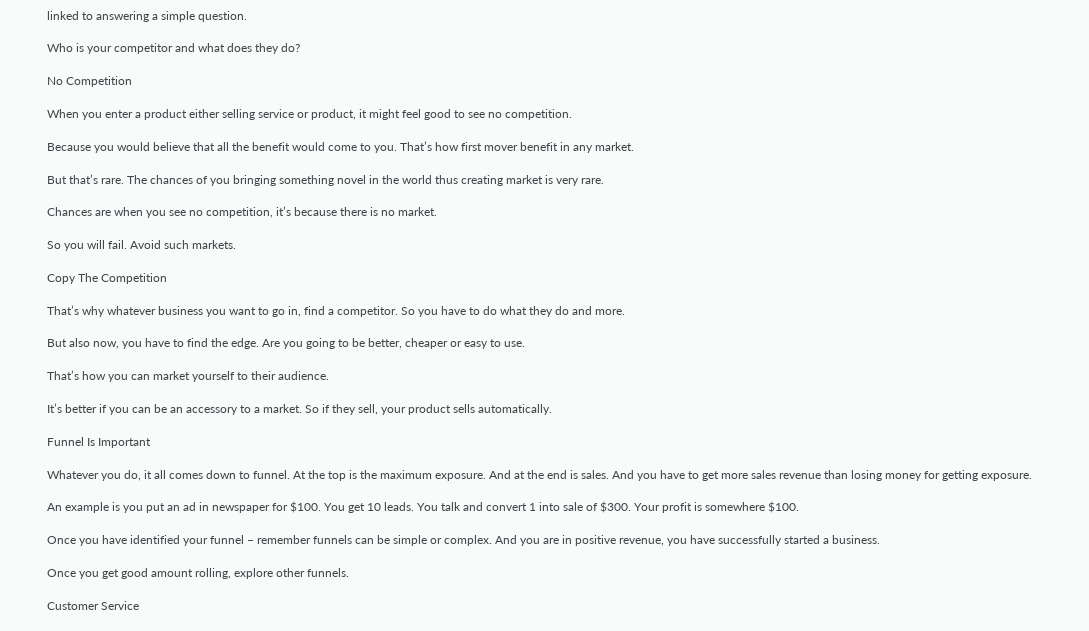linked to answering a simple question.

Who is your competitor and what does they do?

No Competition

When you enter a product either selling service or product, it might feel good to see no competition.

Because you would believe that all the benefit would come to you. That’s how first mover benefit in any market.

But that’s rare. The chances of you bringing something novel in the world thus creating market is very rare.

Chances are when you see no competition, it’s because there is no market.

So you will fail. Avoid such markets.

Copy The Competition

That’s why whatever business you want to go in, find a competitor. So you have to do what they do and more.

But also now, you have to find the edge. Are you going to be better, cheaper or easy to use.

That’s how you can market yourself to their audience.

It’s better if you can be an accessory to a market. So if they sell, your product sells automatically.

Funnel Is Important

Whatever you do, it all comes down to funnel. At the top is the maximum exposure. And at the end is sales. And you have to get more sales revenue than losing money for getting exposure.

An example is you put an ad in newspaper for $100. You get 10 leads. You talk and convert 1 into sale of $300. Your profit is somewhere $100.

Once you have identified your funnel – remember funnels can be simple or complex. And you are in positive revenue, you have successfully started a business.

Once you get good amount rolling, explore other funnels.

Customer Service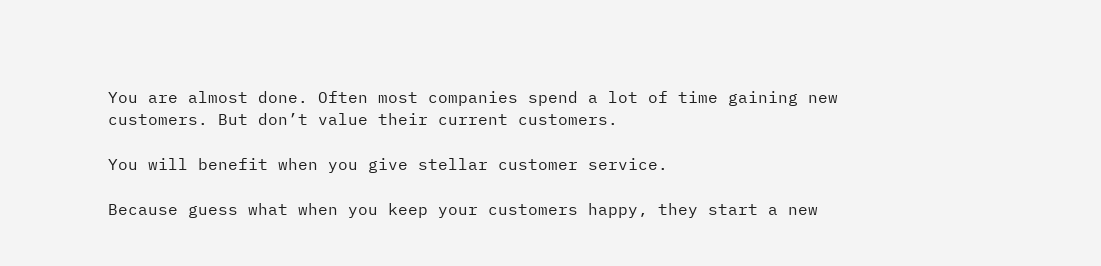You are almost done. Often most companies spend a lot of time gaining new customers. But don’t value their current customers.

You will benefit when you give stellar customer service.

Because guess what when you keep your customers happy, they start a new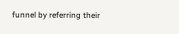funnel by referring their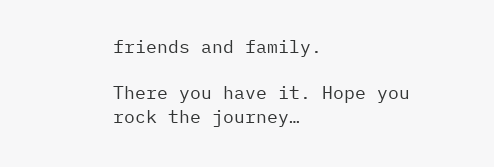friends and family.

There you have it. Hope you rock the journey…